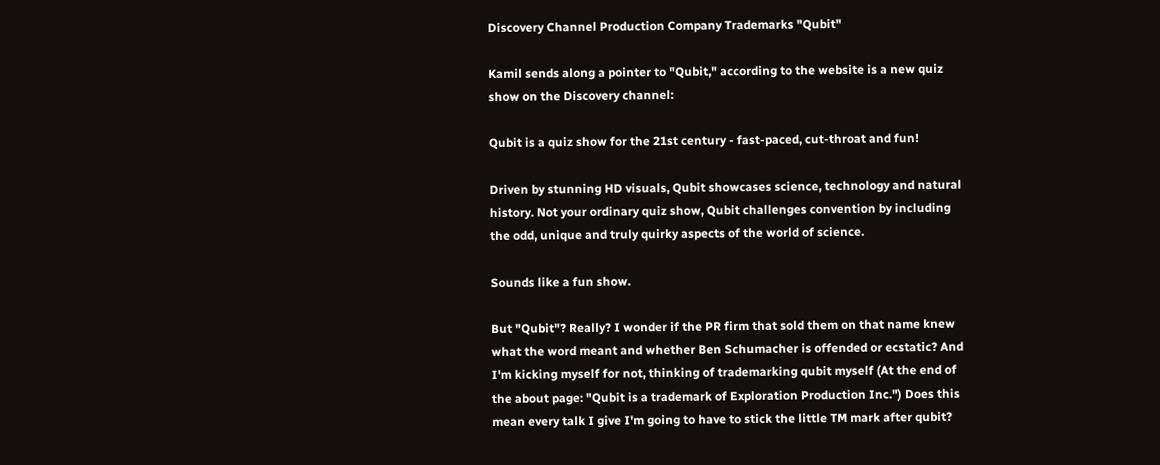Discovery Channel Production Company Trademarks "Qubit"

Kamil sends along a pointer to "Qubit," according to the website is a new quiz show on the Discovery channel:

Qubit is a quiz show for the 21st century - fast-paced, cut-throat and fun!

Driven by stunning HD visuals, Qubit showcases science, technology and natural history. Not your ordinary quiz show, Qubit challenges convention by including the odd, unique and truly quirky aspects of the world of science.

Sounds like a fun show.

But "Qubit"? Really? I wonder if the PR firm that sold them on that name knew what the word meant and whether Ben Schumacher is offended or ecstatic? And I'm kicking myself for not, thinking of trademarking qubit myself (At the end of the about page: "Qubit is a trademark of Exploration Production Inc.") Does this mean every talk I give I'm going to have to stick the little TM mark after qubit?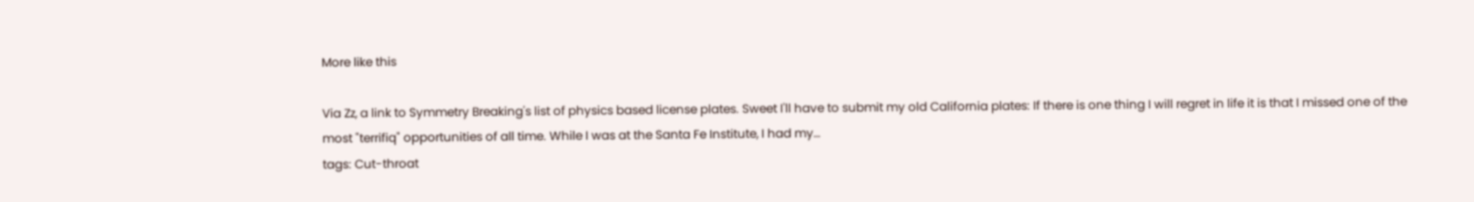More like this

Via Zz, a link to Symmetry Breaking's list of physics based license plates. Sweet I'll have to submit my old California plates: If there is one thing I will regret in life it is that I missed one of the most "terrifiq" opportunities of all time. While I was at the Santa Fe Institute, I had my…
tags: Cut-throat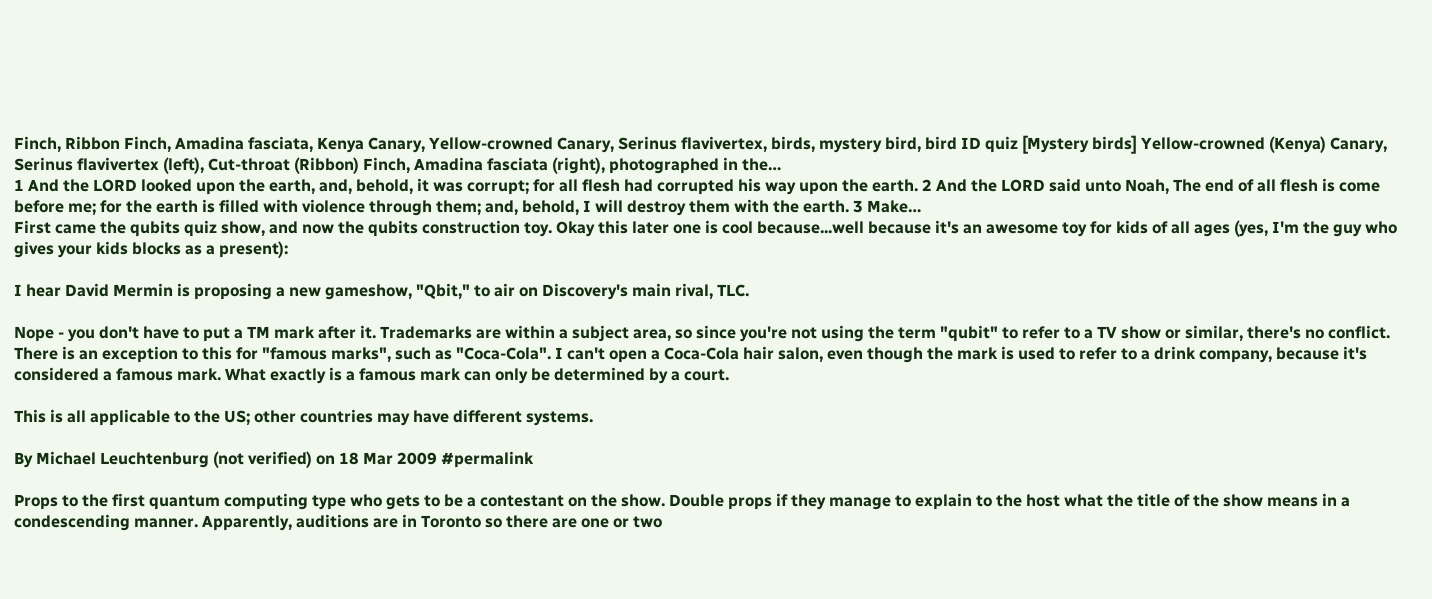Finch, Ribbon Finch, Amadina fasciata, Kenya Canary, Yellow-crowned Canary, Serinus flavivertex, birds, mystery bird, bird ID quiz [Mystery birds] Yellow-crowned (Kenya) Canary, Serinus flavivertex (left), Cut-throat (Ribbon) Finch, Amadina fasciata (right), photographed in the…
1 And the LORD looked upon the earth, and, behold, it was corrupt; for all flesh had corrupted his way upon the earth. 2 And the LORD said unto Noah, The end of all flesh is come before me; for the earth is filled with violence through them; and, behold, I will destroy them with the earth. 3 Make…
First came the qubits quiz show, and now the qubits construction toy. Okay this later one is cool because...well because it's an awesome toy for kids of all ages (yes, I'm the guy who gives your kids blocks as a present):

I hear David Mermin is proposing a new gameshow, "Qbit," to air on Discovery's main rival, TLC.

Nope - you don't have to put a TM mark after it. Trademarks are within a subject area, so since you're not using the term "qubit" to refer to a TV show or similar, there's no conflict. There is an exception to this for "famous marks", such as "Coca-Cola". I can't open a Coca-Cola hair salon, even though the mark is used to refer to a drink company, because it's considered a famous mark. What exactly is a famous mark can only be determined by a court.

This is all applicable to the US; other countries may have different systems.

By Michael Leuchtenburg (not verified) on 18 Mar 2009 #permalink

Props to the first quantum computing type who gets to be a contestant on the show. Double props if they manage to explain to the host what the title of the show means in a condescending manner. Apparently, auditions are in Toronto so there are one or two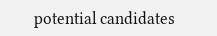potential candidates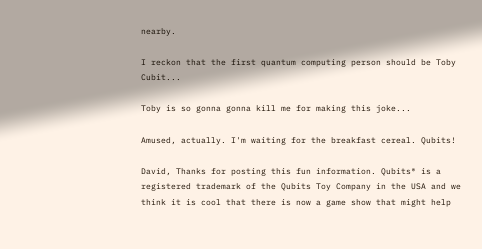nearby.

I reckon that the first quantum computing person should be Toby Cubit...

Toby is so gonna gonna kill me for making this joke...

Amused, actually. I'm waiting for the breakfast cereal. Qubits!

David, Thanks for posting this fun information. Qubits® is a registered trademark of the Qubits Toy Company in the USA and we think it is cool that there is now a game show that might help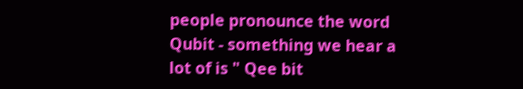people pronounce the word Qubit - something we hear a lot of is " Qee bit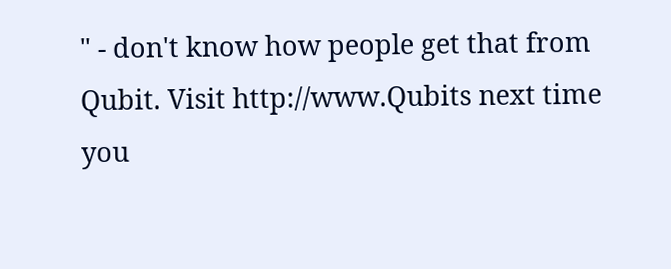" - don't know how people get that from Qubit. Visit http://www.Qubits next time you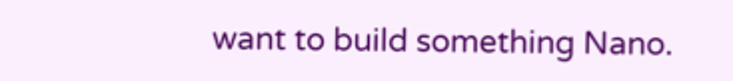want to build something Nano.